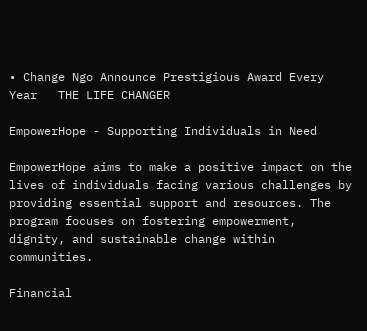• Change Ngo Announce Prestigious Award Every Year   THE LIFE CHANGER

EmpowerHope - Supporting Individuals in Need

EmpowerHope aims to make a positive impact on the lives of individuals facing various challenges by providing essential support and resources. The program focuses on fostering empowerment, dignity, and sustainable change within communities.

Financial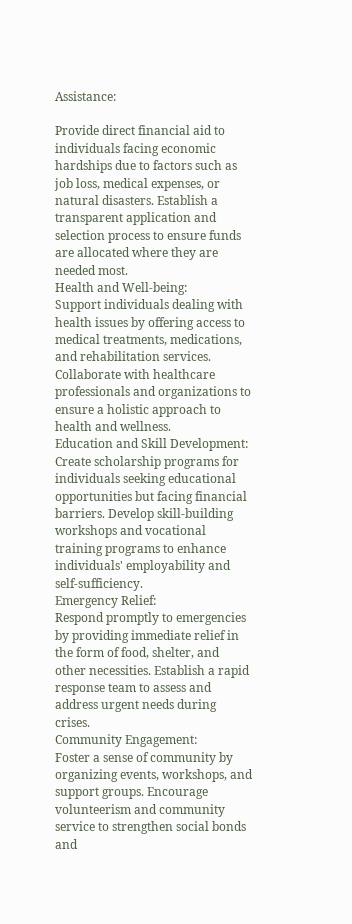Assistance:

Provide direct financial aid to individuals facing economic hardships due to factors such as job loss, medical expenses, or natural disasters. Establish a transparent application and selection process to ensure funds are allocated where they are needed most.
Health and Well-being:
Support individuals dealing with health issues by offering access to medical treatments, medications, and rehabilitation services. Collaborate with healthcare professionals and organizations to ensure a holistic approach to health and wellness.
Education and Skill Development:
Create scholarship programs for individuals seeking educational opportunities but facing financial barriers. Develop skill-building workshops and vocational training programs to enhance individuals' employability and self-sufficiency.
Emergency Relief:
Respond promptly to emergencies by providing immediate relief in the form of food, shelter, and other necessities. Establish a rapid response team to assess and address urgent needs during crises.
Community Engagement:
Foster a sense of community by organizing events, workshops, and support groups. Encourage volunteerism and community service to strengthen social bonds and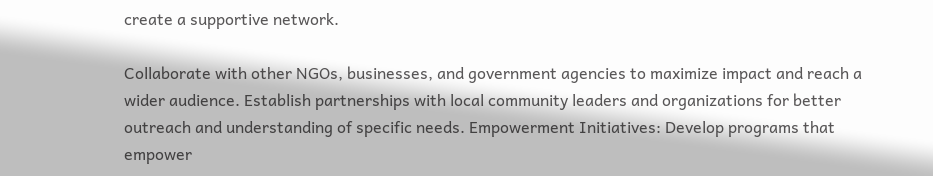create a supportive network.

Collaborate with other NGOs, businesses, and government agencies to maximize impact and reach a wider audience. Establish partnerships with local community leaders and organizations for better outreach and understanding of specific needs. Empowerment Initiatives: Develop programs that empower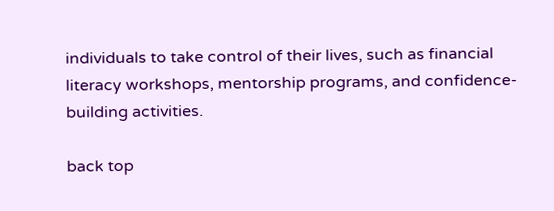individuals to take control of their lives, such as financial literacy workshops, mentorship programs, and confidence-building activities.

back top